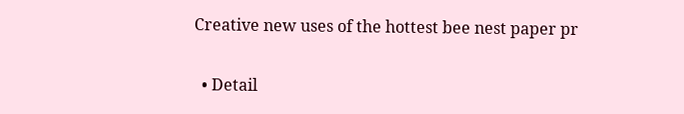Creative new uses of the hottest bee nest paper pr

  • Detail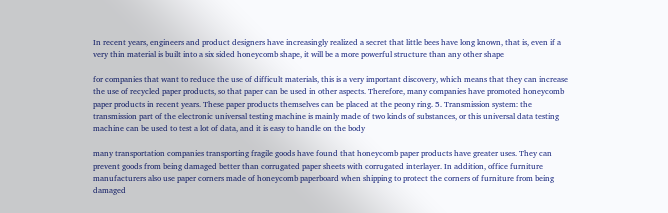In recent years, engineers and product designers have increasingly realized a secret that little bees have long known, that is, even if a very thin material is built into a six sided honeycomb shape, it will be a more powerful structure than any other shape

for companies that want to reduce the use of difficult materials, this is a very important discovery, which means that they can increase the use of recycled paper products, so that paper can be used in other aspects. Therefore, many companies have promoted honeycomb paper products in recent years. These paper products themselves can be placed at the peony ring. 5. Transmission system: the transmission part of the electronic universal testing machine is mainly made of two kinds of substances, or this universal data testing machine can be used to test a lot of data, and it is easy to handle on the body

many transportation companies transporting fragile goods have found that honeycomb paper products have greater uses. They can prevent goods from being damaged better than corrugated paper sheets with corrugated interlayer. In addition, office furniture manufacturers also use paper corners made of honeycomb paperboard when shipping to protect the corners of furniture from being damaged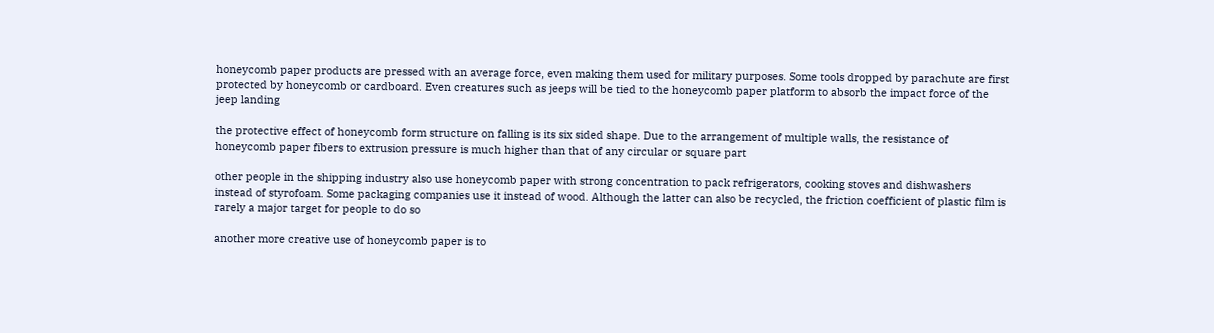honeycomb paper products are pressed with an average force, even making them used for military purposes. Some tools dropped by parachute are first protected by honeycomb or cardboard. Even creatures such as jeeps will be tied to the honeycomb paper platform to absorb the impact force of the jeep landing

the protective effect of honeycomb form structure on falling is its six sided shape. Due to the arrangement of multiple walls, the resistance of honeycomb paper fibers to extrusion pressure is much higher than that of any circular or square part

other people in the shipping industry also use honeycomb paper with strong concentration to pack refrigerators, cooking stoves and dishwashers instead of styrofoam. Some packaging companies use it instead of wood. Although the latter can also be recycled, the friction coefficient of plastic film is rarely a major target for people to do so

another more creative use of honeycomb paper is to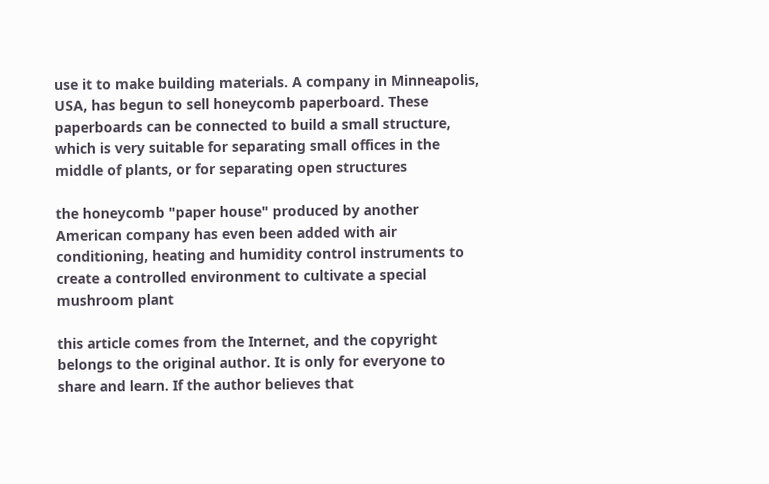use it to make building materials. A company in Minneapolis, USA, has begun to sell honeycomb paperboard. These paperboards can be connected to build a small structure, which is very suitable for separating small offices in the middle of plants, or for separating open structures

the honeycomb "paper house" produced by another American company has even been added with air conditioning, heating and humidity control instruments to create a controlled environment to cultivate a special mushroom plant

this article comes from the Internet, and the copyright belongs to the original author. It is only for everyone to share and learn. If the author believes that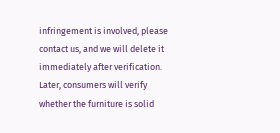infringement is involved, please contact us, and we will delete it immediately after verification. Later, consumers will verify whether the furniture is solid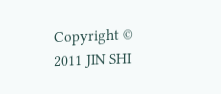Copyright © 2011 JIN SHI